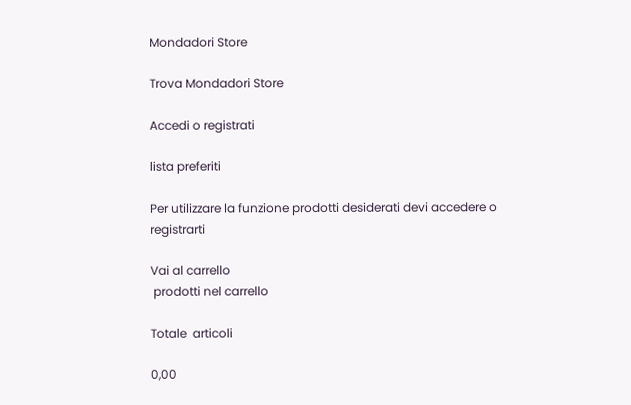Mondadori Store

Trova Mondadori Store

Accedi o registrati

lista preferiti

Per utilizzare la funzione prodotti desiderati devi accedere o registrarti

Vai al carrello
 prodotti nel carrello

Totale  articoli

0,00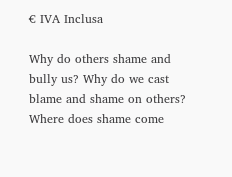€ IVA Inclusa

Why do others shame and bully us? Why do we cast blame and shame on others? Where does shame come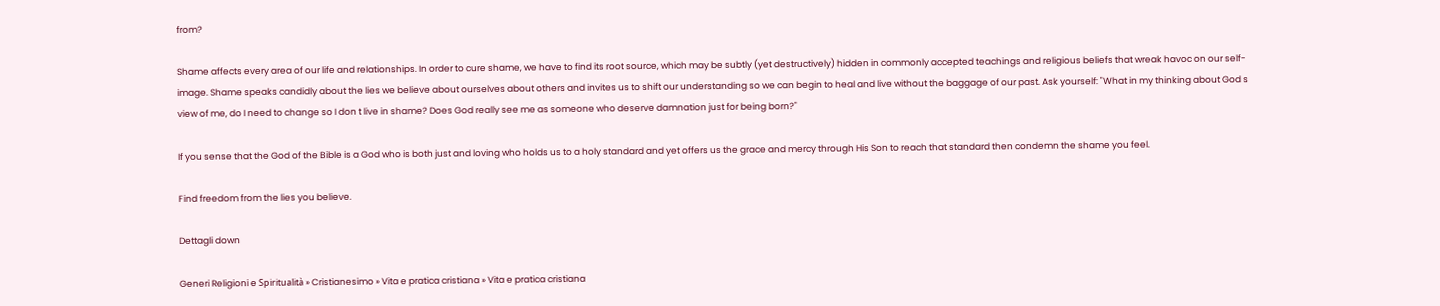from?

Shame affects every area of our life and relationships. In order to cure shame, we have to find its root source, which may be subtly (yet destructively) hidden in commonly accepted teachings and religious beliefs that wreak havoc on our self-image. Shame speaks candidly about the lies we believe about ourselves about others and invites us to shift our understanding so we can begin to heal and live without the baggage of our past. Ask yourself: "What in my thinking about God s view of me, do I need to change so I don t live in shame? Does God really see me as someone who deserve damnation just for being born?"

If you sense that the God of the Bible is a God who is both just and loving who holds us to a holy standard and yet offers us the grace and mercy through His Son to reach that standard then condemn the shame you feel.

Find freedom from the lies you believe.

Dettagli down

Generi Religioni e Spiritualità » Cristianesimo » Vita e pratica cristiana » Vita e pratica cristiana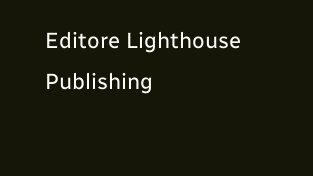Editore Lighthouse Publishing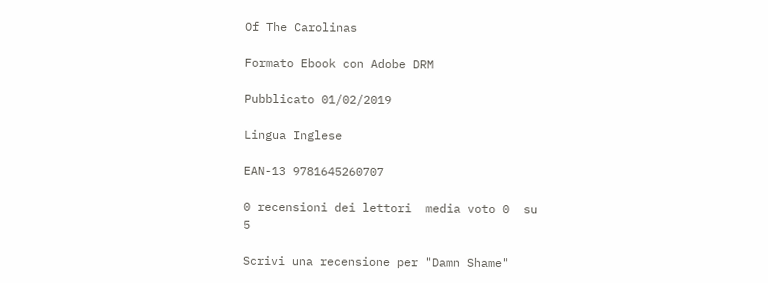Of The Carolinas

Formato Ebook con Adobe DRM

Pubblicato 01/02/2019

Lingua Inglese

EAN-13 9781645260707

0 recensioni dei lettori  media voto 0  su  5

Scrivi una recensione per "Damn Shame"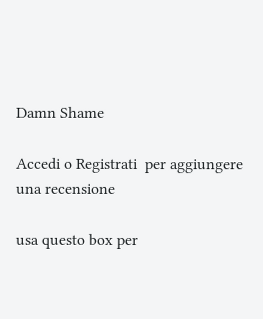Damn Shame

Accedi o Registrati  per aggiungere una recensione

usa questo box per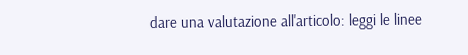dare una valutazione all'articolo: leggi le linee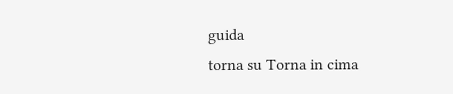guida
torna su Torna in cima